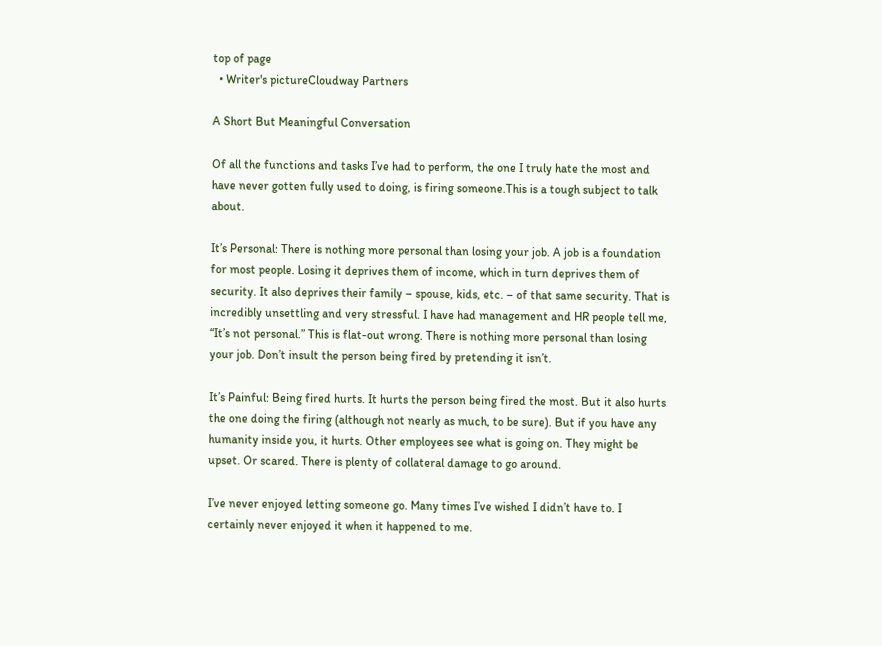top of page
  • Writer's pictureCloudway Partners

A Short But Meaningful Conversation

Of all the functions and tasks I’ve had to perform, the one I truly hate the most and have never gotten fully used to doing, is firing someone.This is a tough subject to talk about.

It’s Personal: There is nothing more personal than losing your job. A job is a foundation for most people. Losing it deprives them of income, which in turn deprives them of security. It also deprives their family – spouse, kids, etc. – of that same security. That is incredibly unsettling and very stressful. I have had management and HR people tell me, “It’s not personal.” This is flat-out wrong. There is nothing more personal than losing your job. Don’t insult the person being fired by pretending it isn’t.

It’s Painful: Being fired hurts. It hurts the person being fired the most. But it also hurts the one doing the firing (although not nearly as much, to be sure). But if you have any humanity inside you, it hurts. Other employees see what is going on. They might be upset. Or scared. There is plenty of collateral damage to go around.

I’ve never enjoyed letting someone go. Many times I’ve wished I didn’t have to. I certainly never enjoyed it when it happened to me.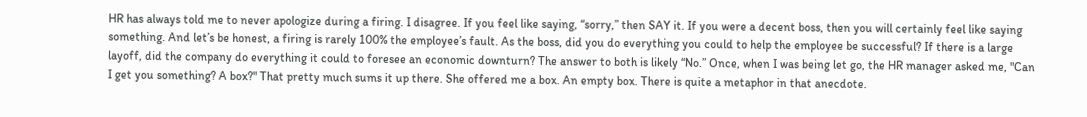HR has always told me to never apologize during a firing. I disagree. If you feel like saying, “sorry,” then SAY it. If you were a decent boss, then you will certainly feel like saying something. And let’s be honest, a firing is rarely 100% the employee’s fault. As the boss, did you do everything you could to help the employee be successful? If there is a large layoff, did the company do everything it could to foresee an economic downturn? The answer to both is likely “No.” Once, when I was being let go, the HR manager asked me, "Can I get you something? A box?" That pretty much sums it up there. She offered me a box. An empty box. There is quite a metaphor in that anecdote.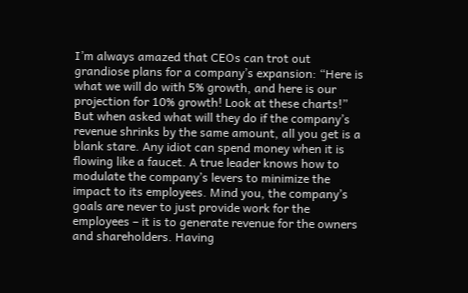I’m always amazed that CEOs can trot out grandiose plans for a company’s expansion: “Here is what we will do with 5% growth, and here is our projection for 10% growth! Look at these charts!” But when asked what will they do if the company’s revenue shrinks by the same amount, all you get is a blank stare. Any idiot can spend money when it is flowing like a faucet. A true leader knows how to modulate the company’s levers to minimize the impact to its employees. Mind you, the company’s goals are never to just provide work for the employees – it is to generate revenue for the owners and shareholders. Having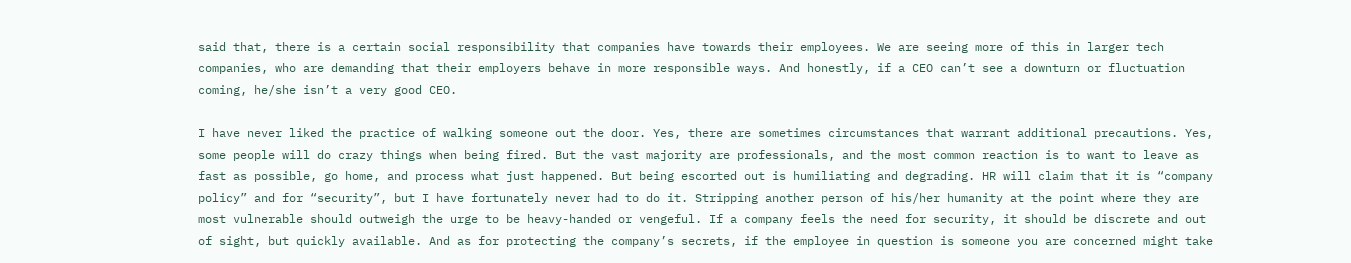said that, there is a certain social responsibility that companies have towards their employees. We are seeing more of this in larger tech companies, who are demanding that their employers behave in more responsible ways. And honestly, if a CEO can’t see a downturn or fluctuation coming, he/she isn’t a very good CEO.

I have never liked the practice of walking someone out the door. Yes, there are sometimes circumstances that warrant additional precautions. Yes, some people will do crazy things when being fired. But the vast majority are professionals, and the most common reaction is to want to leave as fast as possible, go home, and process what just happened. But being escorted out is humiliating and degrading. HR will claim that it is “company policy” and for “security”, but I have fortunately never had to do it. Stripping another person of his/her humanity at the point where they are most vulnerable should outweigh the urge to be heavy-handed or vengeful. If a company feels the need for security, it should be discrete and out of sight, but quickly available. And as for protecting the company’s secrets, if the employee in question is someone you are concerned might take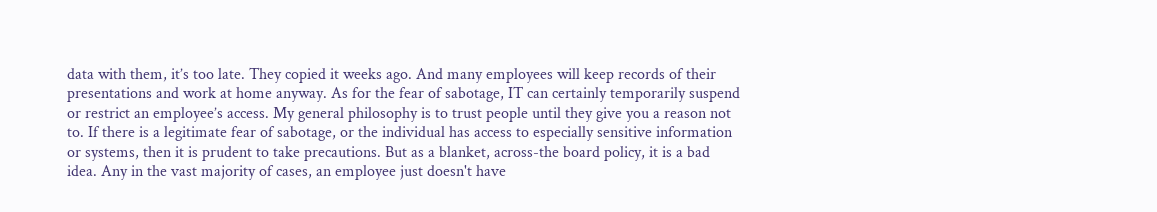data with them, it’s too late. They copied it weeks ago. And many employees will keep records of their presentations and work at home anyway. As for the fear of sabotage, IT can certainly temporarily suspend or restrict an employee’s access. My general philosophy is to trust people until they give you a reason not to. If there is a legitimate fear of sabotage, or the individual has access to especially sensitive information or systems, then it is prudent to take precautions. But as a blanket, across-the board policy, it is a bad idea. Any in the vast majority of cases, an employee just doesn't have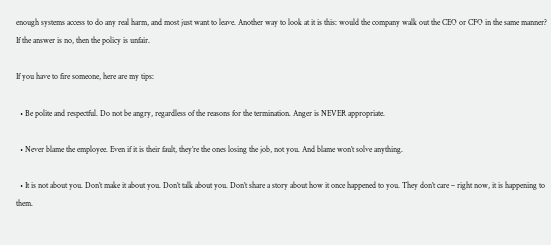enough systems access to do any real harm, and most just want to leave. Another way to look at it is this: would the company walk out the CEO or CFO in the same manner? If the answer is no, then the policy is unfair.

If you have to fire someone, here are my tips:

  • Be polite and respectful. Do not be angry, regardless of the reasons for the termination. Anger is NEVER appropriate.

  • Never blame the employee. Even if it is their fault, they’re the ones losing the job, not you. And blame won’t solve anything.

  • It is not about you. Don’t make it about you. Don’t talk about you. Don’t share a story about how it once happened to you. They don’t care – right now, it is happening to them.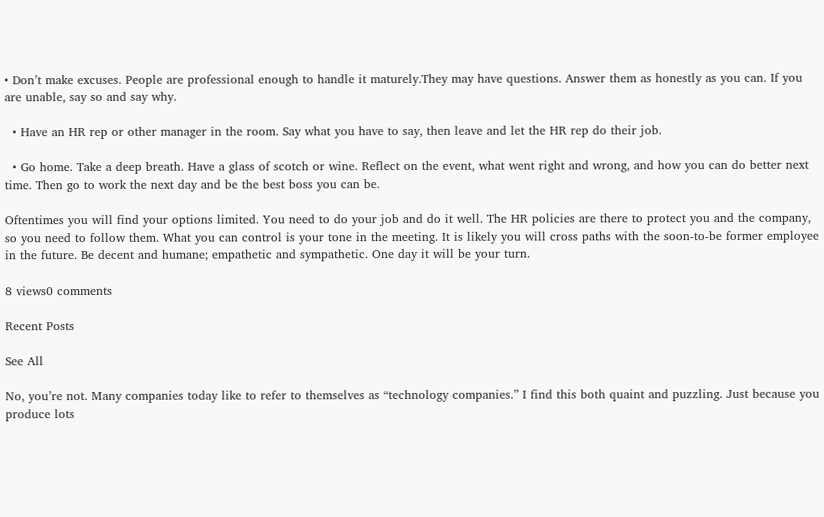• Don’t make excuses. People are professional enough to handle it maturely.They may have questions. Answer them as honestly as you can. If you are unable, say so and say why.

  • Have an HR rep or other manager in the room. Say what you have to say, then leave and let the HR rep do their job.

  • Go home. Take a deep breath. Have a glass of scotch or wine. Reflect on the event, what went right and wrong, and how you can do better next time. Then go to work the next day and be the best boss you can be.

Oftentimes you will find your options limited. You need to do your job and do it well. The HR policies are there to protect you and the company, so you need to follow them. What you can control is your tone in the meeting. It is likely you will cross paths with the soon-to-be former employee in the future. Be decent and humane; empathetic and sympathetic. One day it will be your turn.

8 views0 comments

Recent Posts

See All

No, you’re not. Many companies today like to refer to themselves as “technology companies.” I find this both quaint and puzzling. Just because you produce lots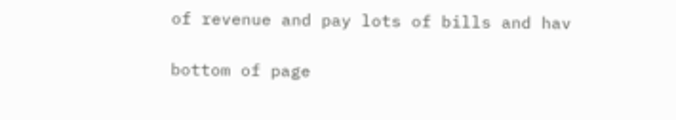of revenue and pay lots of bills and hav

bottom of page